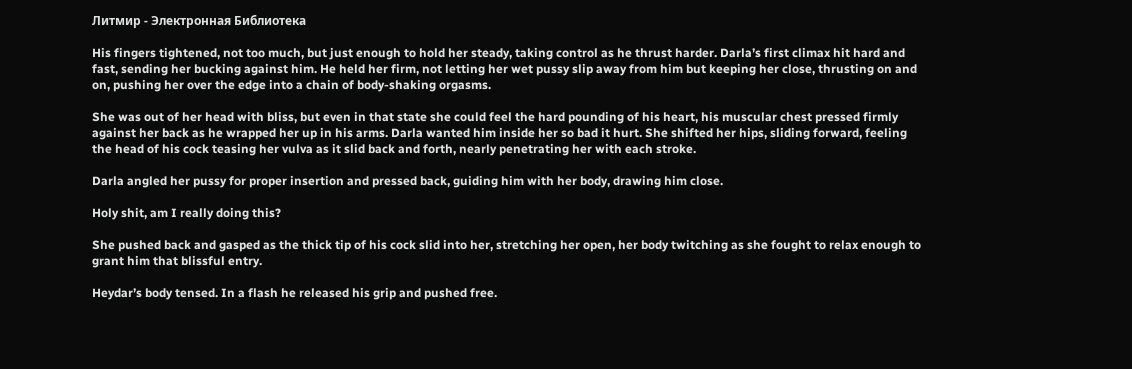Литмир - Электронная Библиотека

His fingers tightened, not too much, but just enough to hold her steady, taking control as he thrust harder. Darla’s first climax hit hard and fast, sending her bucking against him. He held her firm, not letting her wet pussy slip away from him but keeping her close, thrusting on and on, pushing her over the edge into a chain of body-shaking orgasms.

She was out of her head with bliss, but even in that state she could feel the hard pounding of his heart, his muscular chest pressed firmly against her back as he wrapped her up in his arms. Darla wanted him inside her so bad it hurt. She shifted her hips, sliding forward, feeling the head of his cock teasing her vulva as it slid back and forth, nearly penetrating her with each stroke.

Darla angled her pussy for proper insertion and pressed back, guiding him with her body, drawing him close.

Holy shit, am I really doing this?

She pushed back and gasped as the thick tip of his cock slid into her, stretching her open, her body twitching as she fought to relax enough to grant him that blissful entry.

Heydar’s body tensed. In a flash he released his grip and pushed free.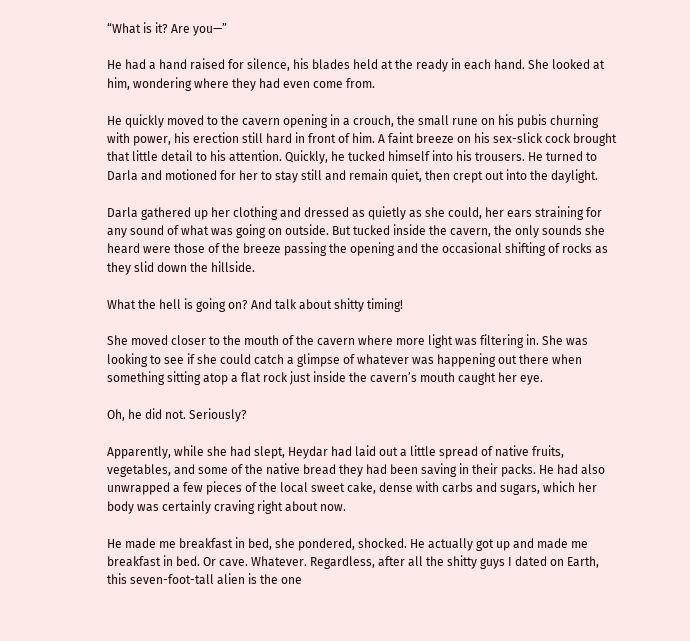“What is it? Are you—”

He had a hand raised for silence, his blades held at the ready in each hand. She looked at him, wondering where they had even come from.

He quickly moved to the cavern opening in a crouch, the small rune on his pubis churning with power, his erection still hard in front of him. A faint breeze on his sex-slick cock brought that little detail to his attention. Quickly, he tucked himself into his trousers. He turned to Darla and motioned for her to stay still and remain quiet, then crept out into the daylight.

Darla gathered up her clothing and dressed as quietly as she could, her ears straining for any sound of what was going on outside. But tucked inside the cavern, the only sounds she heard were those of the breeze passing the opening and the occasional shifting of rocks as they slid down the hillside.

What the hell is going on? And talk about shitty timing!

She moved closer to the mouth of the cavern where more light was filtering in. She was looking to see if she could catch a glimpse of whatever was happening out there when something sitting atop a flat rock just inside the cavern’s mouth caught her eye.

Oh, he did not. Seriously?

Apparently, while she had slept, Heydar had laid out a little spread of native fruits, vegetables, and some of the native bread they had been saving in their packs. He had also unwrapped a few pieces of the local sweet cake, dense with carbs and sugars, which her body was certainly craving right about now.

He made me breakfast in bed, she pondered, shocked. He actually got up and made me breakfast in bed. Or cave. Whatever. Regardless, after all the shitty guys I dated on Earth, this seven-foot-tall alien is the one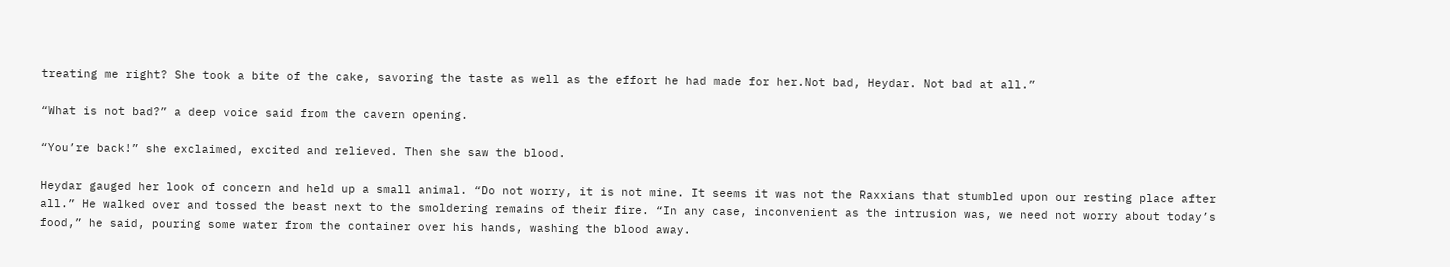treating me right? She took a bite of the cake, savoring the taste as well as the effort he had made for her.Not bad, Heydar. Not bad at all.”

“What is not bad?” a deep voice said from the cavern opening.

“You’re back!” she exclaimed, excited and relieved. Then she saw the blood.

Heydar gauged her look of concern and held up a small animal. “Do not worry, it is not mine. It seems it was not the Raxxians that stumbled upon our resting place after all.” He walked over and tossed the beast next to the smoldering remains of their fire. “In any case, inconvenient as the intrusion was, we need not worry about today’s food,” he said, pouring some water from the container over his hands, washing the blood away.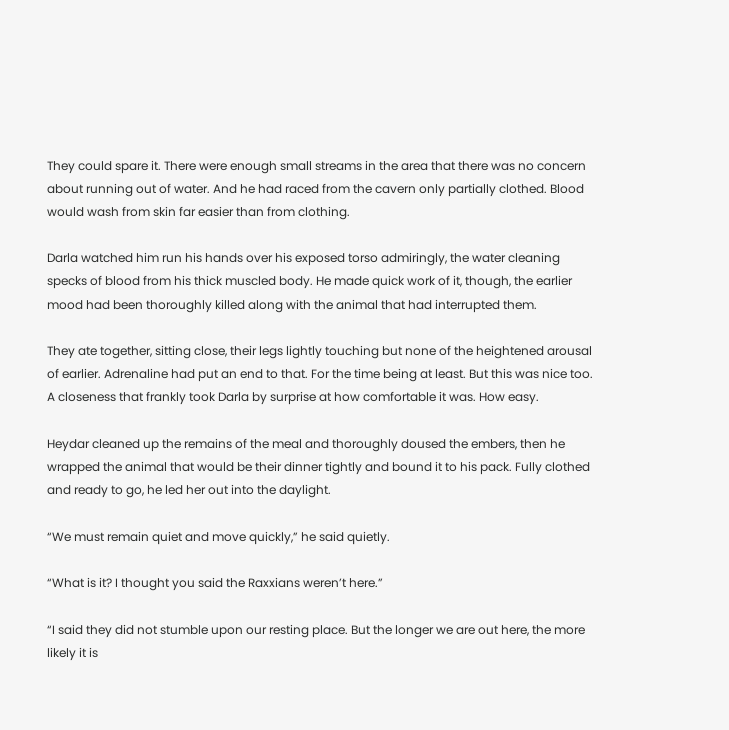They could spare it. There were enough small streams in the area that there was no concern about running out of water. And he had raced from the cavern only partially clothed. Blood would wash from skin far easier than from clothing.

Darla watched him run his hands over his exposed torso admiringly, the water cleaning specks of blood from his thick muscled body. He made quick work of it, though, the earlier mood had been thoroughly killed along with the animal that had interrupted them.

They ate together, sitting close, their legs lightly touching but none of the heightened arousal of earlier. Adrenaline had put an end to that. For the time being at least. But this was nice too. A closeness that frankly took Darla by surprise at how comfortable it was. How easy.

Heydar cleaned up the remains of the meal and thoroughly doused the embers, then he wrapped the animal that would be their dinner tightly and bound it to his pack. Fully clothed and ready to go, he led her out into the daylight.

“We must remain quiet and move quickly,” he said quietly.

“What is it? I thought you said the Raxxians weren’t here.”

“I said they did not stumble upon our resting place. But the longer we are out here, the more likely it is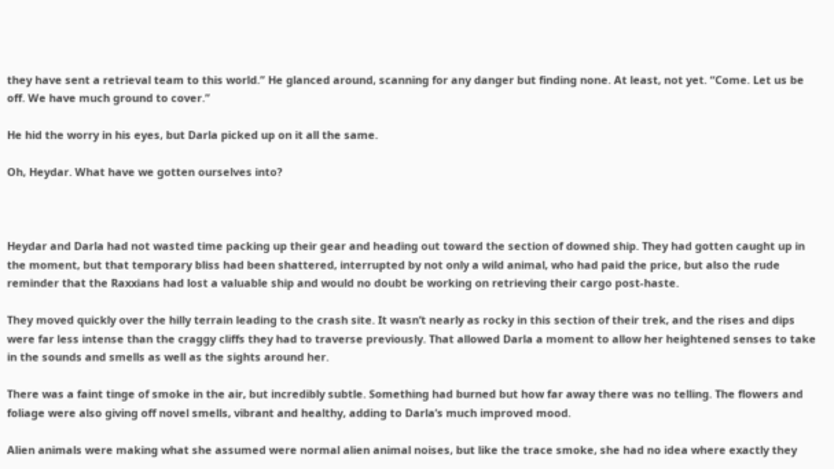they have sent a retrieval team to this world.” He glanced around, scanning for any danger but finding none. At least, not yet. “Come. Let us be off. We have much ground to cover.”

He hid the worry in his eyes, but Darla picked up on it all the same.

Oh, Heydar. What have we gotten ourselves into?



Heydar and Darla had not wasted time packing up their gear and heading out toward the section of downed ship. They had gotten caught up in the moment, but that temporary bliss had been shattered, interrupted by not only a wild animal, who had paid the price, but also the rude reminder that the Raxxians had lost a valuable ship and would no doubt be working on retrieving their cargo post-haste.

They moved quickly over the hilly terrain leading to the crash site. It wasn’t nearly as rocky in this section of their trek, and the rises and dips were far less intense than the craggy cliffs they had to traverse previously. That allowed Darla a moment to allow her heightened senses to take in the sounds and smells as well as the sights around her.

There was a faint tinge of smoke in the air, but incredibly subtle. Something had burned but how far away there was no telling. The flowers and foliage were also giving off novel smells, vibrant and healthy, adding to Darla’s much improved mood.

Alien animals were making what she assumed were normal alien animal noises, but like the trace smoke, she had no idea where exactly they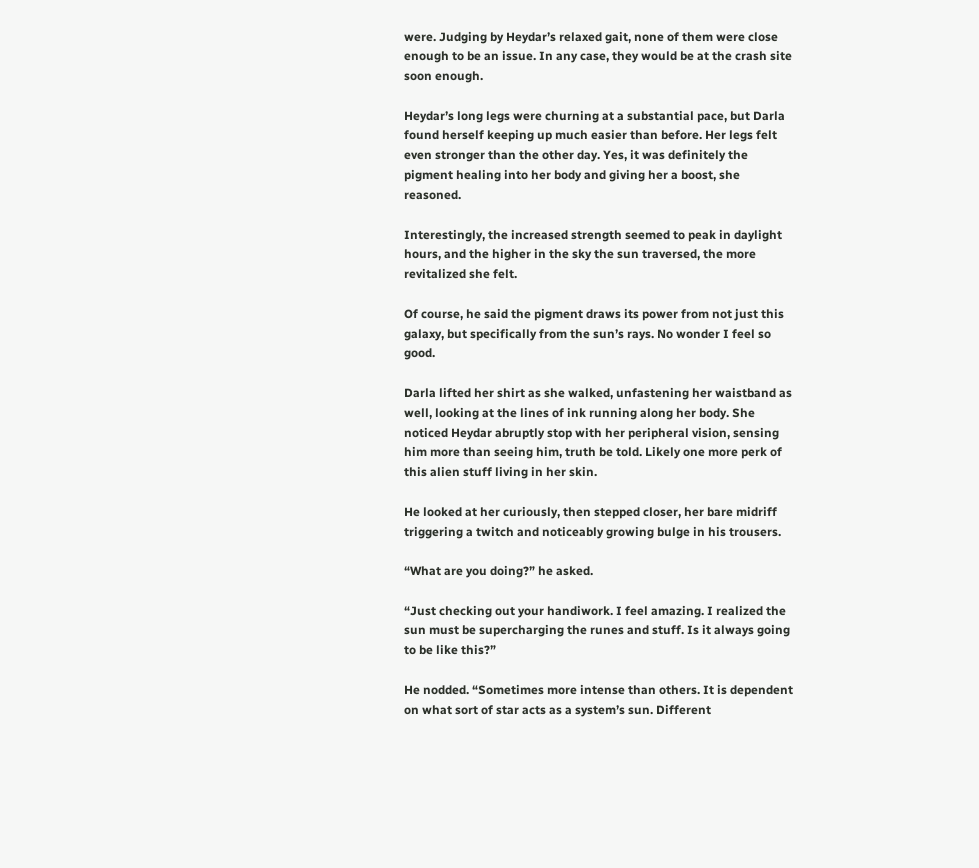were. Judging by Heydar’s relaxed gait, none of them were close enough to be an issue. In any case, they would be at the crash site soon enough.

Heydar’s long legs were churning at a substantial pace, but Darla found herself keeping up much easier than before. Her legs felt even stronger than the other day. Yes, it was definitely the pigment healing into her body and giving her a boost, she reasoned.

Interestingly, the increased strength seemed to peak in daylight hours, and the higher in the sky the sun traversed, the more revitalized she felt.

Of course, he said the pigment draws its power from not just this galaxy, but specifically from the sun’s rays. No wonder I feel so good.

Darla lifted her shirt as she walked, unfastening her waistband as well, looking at the lines of ink running along her body. She noticed Heydar abruptly stop with her peripheral vision, sensing him more than seeing him, truth be told. Likely one more perk of this alien stuff living in her skin.

He looked at her curiously, then stepped closer, her bare midriff triggering a twitch and noticeably growing bulge in his trousers.

“What are you doing?” he asked.

“Just checking out your handiwork. I feel amazing. I realized the sun must be supercharging the runes and stuff. Is it always going to be like this?”

He nodded. “Sometimes more intense than others. It is dependent on what sort of star acts as a system’s sun. Different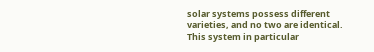solar systems possess different varieties, and no two are identical. This system in particular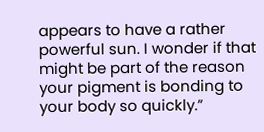appears to have a rather powerful sun. I wonder if that might be part of the reason your pigment is bonding to your body so quickly.”